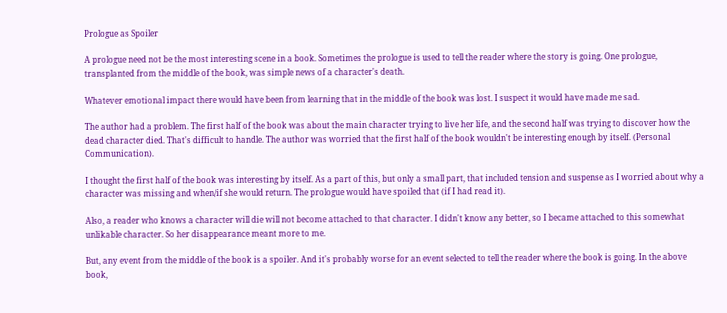Prologue as Spoiler

A prologue need not be the most interesting scene in a book. Sometimes the prologue is used to tell the reader where the story is going. One prologue, transplanted from the middle of the book, was simple news of a character's death.

Whatever emotional impact there would have been from learning that in the middle of the book was lost. I suspect it would have made me sad.

The author had a problem. The first half of the book was about the main character trying to live her life, and the second half was trying to discover how the dead character died. That's difficult to handle. The author was worried that the first half of the book wouldn't be interesting enough by itself. (Personal Communication).

I thought the first half of the book was interesting by itself. As a part of this, but only a small part, that included tension and suspense as I worried about why a character was missing and when/if she would return. The prologue would have spoiled that (if I had read it).

Also, a reader who knows a character will die will not become attached to that character. I didn't know any better, so I became attached to this somewhat unlikable character. So her disappearance meant more to me.

But, any event from the middle of the book is a spoiler. And it's probably worse for an event selected to tell the reader where the book is going. In the above book,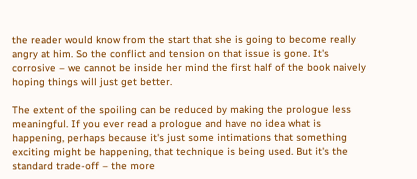the reader would know from the start that she is going to become really angry at him. So the conflict and tension on that issue is gone. It's corrosive – we cannot be inside her mind the first half of the book naively hoping things will just get better.

The extent of the spoiling can be reduced by making the prologue less meaningful. If you ever read a prologue and have no idea what is happening, perhaps because it's just some intimations that something exciting might be happening, that technique is being used. But it's the standard trade-off – the more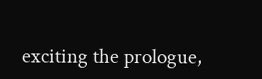exciting the prologue,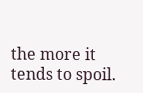the more it tends to spoil.